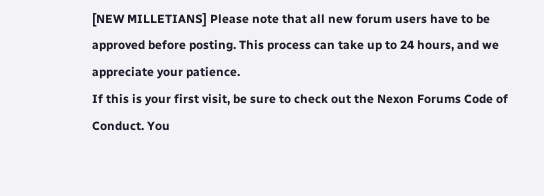[NEW MILLETIANS] Please note that all new forum users have to be approved before posting. This process can take up to 24 hours, and we appreciate your patience.
If this is your first visit, be sure to check out the Nexon Forums Code of Conduct. You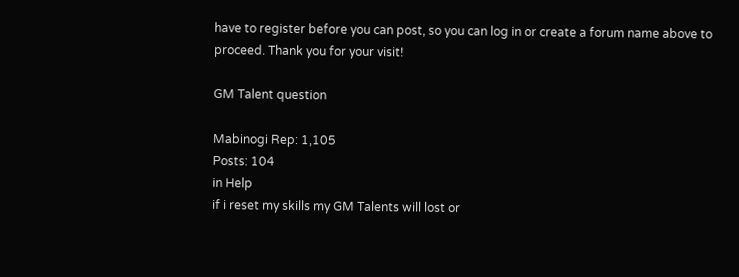have to register before you can post, so you can log in or create a forum name above to proceed. Thank you for your visit!

GM Talent question

Mabinogi Rep: 1,105
Posts: 104
in Help
if i reset my skills my GM Talents will lost or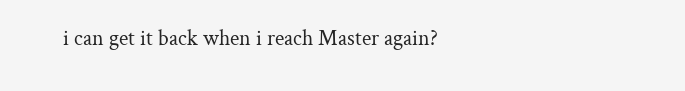i can get it back when i reach Master again?